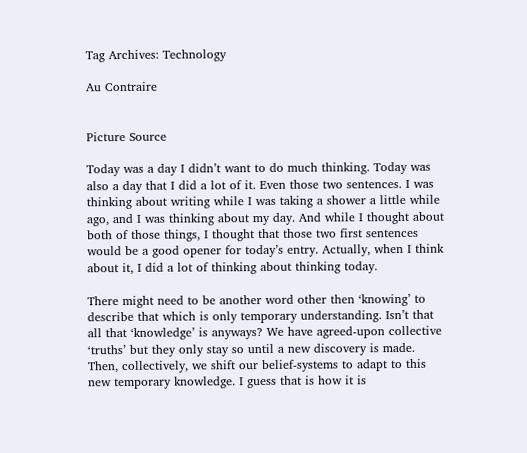Tag Archives: Technology

Au Contraire


Picture Source

Today was a day I didn’t want to do much thinking. Today was also a day that I did a lot of it. Even those two sentences. I was thinking about writing while I was taking a shower a little while ago, and I was thinking about my day. And while I thought about both of those things, I thought that those two first sentences would be a good opener for today’s entry. Actually, when I think about it, I did a lot of thinking about thinking today.

There might need to be another word other then ‘knowing’ to describe that which is only temporary understanding. Isn’t that all that ‘knowledge’ is anyways? We have agreed-upon collective ‘truths’ but they only stay so until a new discovery is made. Then, collectively, we shift our belief-systems to adapt to this new temporary knowledge. I guess that is how it is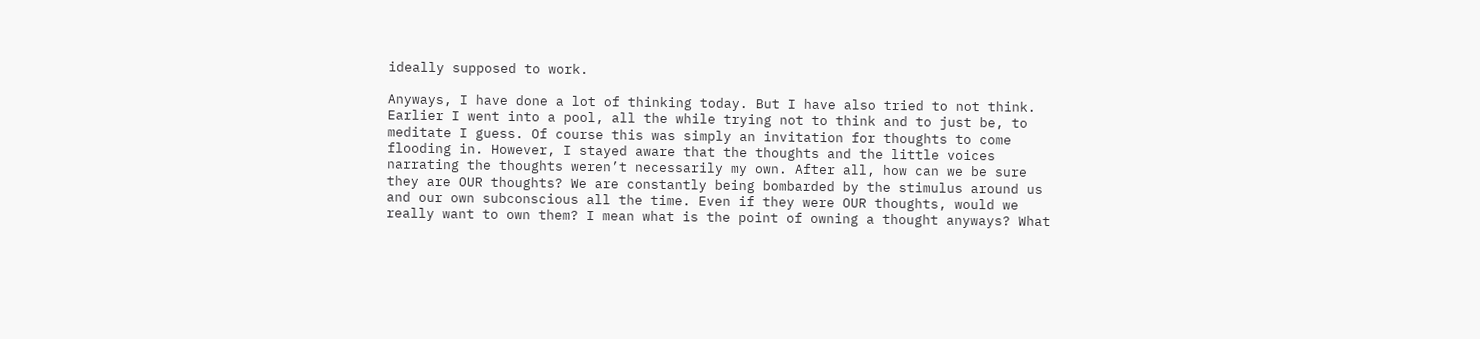ideally supposed to work.

Anyways, I have done a lot of thinking today. But I have also tried to not think. Earlier I went into a pool, all the while trying not to think and to just be, to meditate I guess. Of course this was simply an invitation for thoughts to come flooding in. However, I stayed aware that the thoughts and the little voices narrating the thoughts weren’t necessarily my own. After all, how can we be sure they are OUR thoughts? We are constantly being bombarded by the stimulus around us and our own subconscious all the time. Even if they were OUR thoughts, would we really want to own them? I mean what is the point of owning a thought anyways? What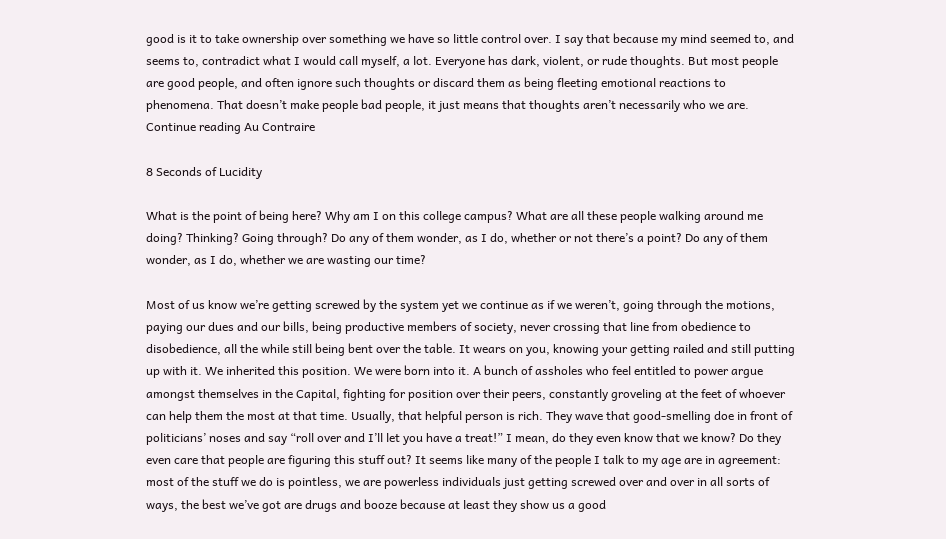good is it to take ownership over something we have so little control over. I say that because my mind seemed to, and seems to, contradict what I would call myself, a lot. Everyone has dark, violent, or rude thoughts. But most people are good people, and often ignore such thoughts or discard them as being fleeting emotional reactions to phenomena. That doesn’t make people bad people, it just means that thoughts aren’t necessarily who we are. Continue reading Au Contraire

8 Seconds of Lucidity

What is the point of being here? Why am I on this college campus? What are all these people walking around me doing? Thinking? Going through? Do any of them wonder, as I do, whether or not there’s a point? Do any of them wonder, as I do, whether we are wasting our time?

Most of us know we’re getting screwed by the system yet we continue as if we weren’t, going through the motions, paying our dues and our bills, being productive members of society, never crossing that line from obedience to disobedience, all the while still being bent over the table. It wears on you, knowing your getting railed and still putting up with it. We inherited this position. We were born into it. A bunch of assholes who feel entitled to power argue amongst themselves in the Capital, fighting for position over their peers, constantly groveling at the feet of whoever can help them the most at that time. Usually, that helpful person is rich. They wave that good-smelling doe in front of politicians’ noses and say “roll over and I’ll let you have a treat!” I mean, do they even know that we know? Do they even care that people are figuring this stuff out? It seems like many of the people I talk to my age are in agreement: most of the stuff we do is pointless, we are powerless individuals just getting screwed over and over in all sorts of ways, the best we’ve got are drugs and booze because at least they show us a good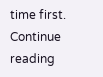time first. Continue reading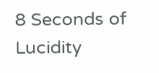8 Seconds of Lucidity